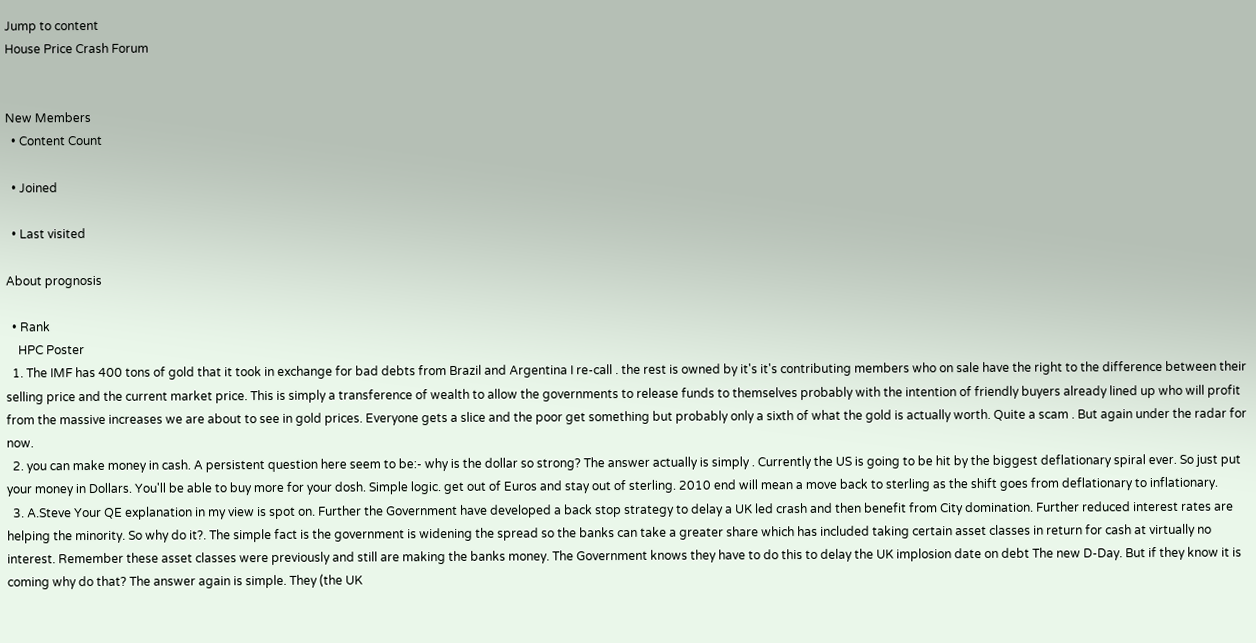Jump to content
House Price Crash Forum


New Members
  • Content Count

  • Joined

  • Last visited

About prognosis

  • Rank
    HPC Poster
  1. The IMF has 400 tons of gold that it took in exchange for bad debts from Brazil and Argentina I re-call . the rest is owned by it's it's contributing members who on sale have the right to the difference between their selling price and the current market price. This is simply a transference of wealth to allow the governments to release funds to themselves probably with the intention of friendly buyers already lined up who will profit from the massive increases we are about to see in gold prices. Everyone gets a slice and the poor get something but probably only a sixth of what the gold is actually worth. Quite a scam . But again under the radar for now.
  2. you can make money in cash. A persistent question here seem to be:- why is the dollar so strong? The answer actually is simply . Currently the US is going to be hit by the biggest deflationary spiral ever. So just put your money in Dollars. You'll be able to buy more for your dosh. Simple logic. get out of Euros and stay out of sterling. 2010 end will mean a move back to sterling as the shift goes from deflationary to inflationary.
  3. A.Steve Your QE explanation in my view is spot on. Further the Government have developed a back stop strategy to delay a UK led crash and then benefit from City domination. Further reduced interest rates are helping the minority. So why do it?. The simple fact is the government is widening the spread so the banks can take a greater share which has included taking certain asset classes in return for cash at virtually no interest. Remember these asset classes were previously and still are making the banks money. The Government knows they have to do this to delay the UK implosion date on debt The new D-Day. But if they know it is coming why do that? The answer again is simple. They (the UK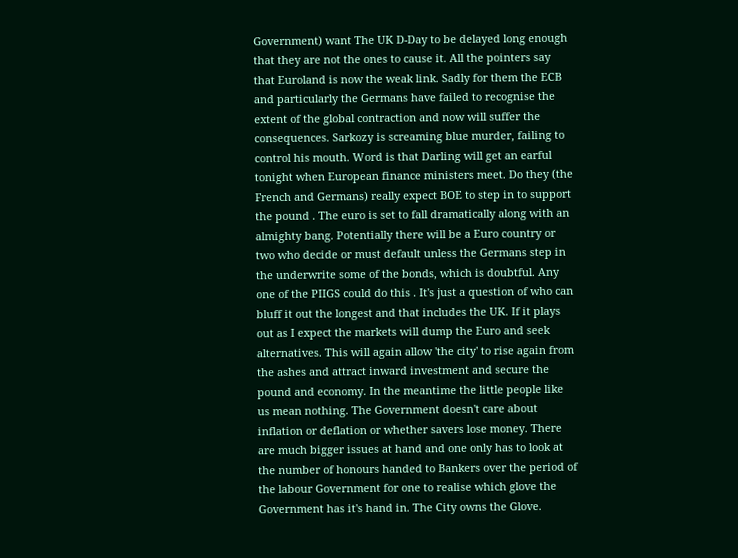Government) want The UK D-Day to be delayed long enough that they are not the ones to cause it. All the pointers say that Euroland is now the weak link. Sadly for them the ECB and particularly the Germans have failed to recognise the extent of the global contraction and now will suffer the consequences. Sarkozy is screaming blue murder, failing to control his mouth. Word is that Darling will get an earful tonight when European finance ministers meet. Do they (the French and Germans) really expect BOE to step in to support the pound . The euro is set to fall dramatically along with an almighty bang. Potentially there will be a Euro country or two who decide or must default unless the Germans step in the underwrite some of the bonds, which is doubtful. Any one of the PIIGS could do this . It's just a question of who can bluff it out the longest and that includes the UK. If it plays out as I expect the markets will dump the Euro and seek alternatives. This will again allow 'the city' to rise again from the ashes and attract inward investment and secure the pound and economy. In the meantime the little people like us mean nothing. The Government doesn't care about inflation or deflation or whether savers lose money. There are much bigger issues at hand and one only has to look at the number of honours handed to Bankers over the period of the labour Government for one to realise which glove the Government has it's hand in. The City owns the Glove.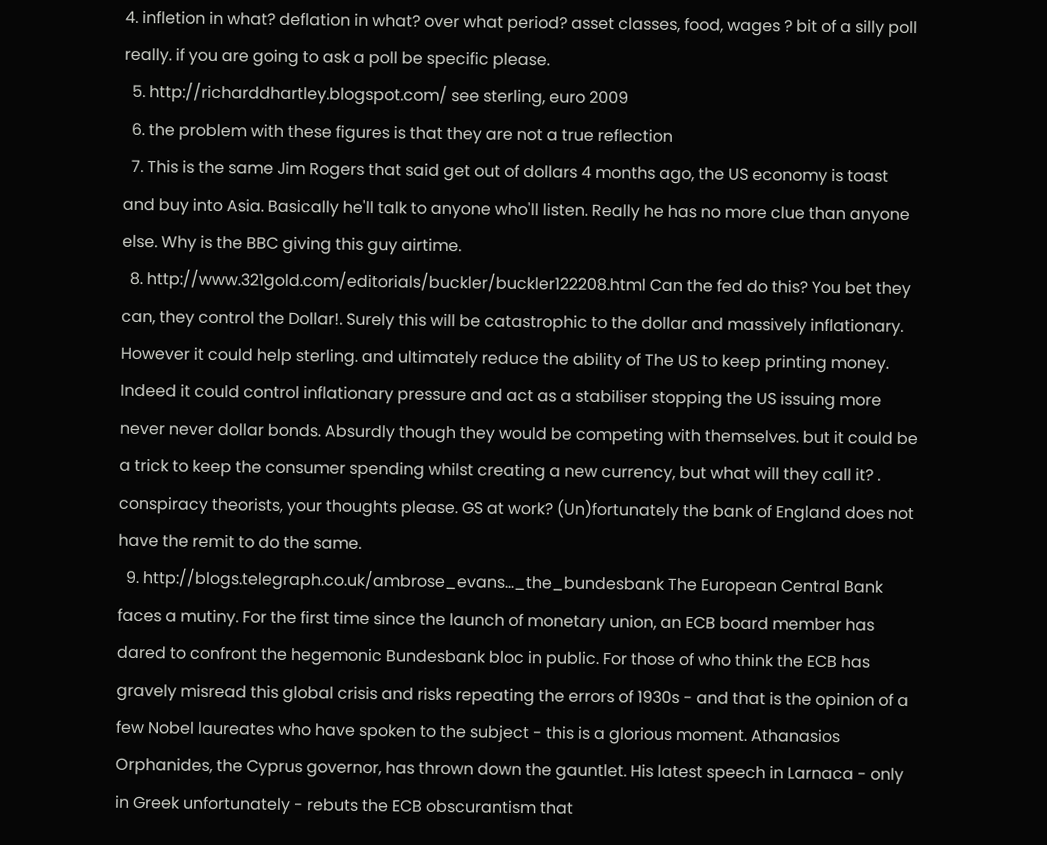4. infletion in what? deflation in what? over what period? asset classes, food, wages ? bit of a silly poll really. if you are going to ask a poll be specific please.
  5. http://richarddhartley.blogspot.com/ see sterling, euro 2009
  6. the problem with these figures is that they are not a true reflection
  7. This is the same Jim Rogers that said get out of dollars 4 months ago, the US economy is toast and buy into Asia. Basically he'll talk to anyone who'll listen. Really he has no more clue than anyone else. Why is the BBC giving this guy airtime.
  8. http://www.321gold.com/editorials/buckler/buckler122208.html Can the fed do this? You bet they can, they control the Dollar!. Surely this will be catastrophic to the dollar and massively inflationary. However it could help sterling. and ultimately reduce the ability of The US to keep printing money. Indeed it could control inflationary pressure and act as a stabiliser stopping the US issuing more never never dollar bonds. Absurdly though they would be competing with themselves. but it could be a trick to keep the consumer spending whilst creating a new currency, but what will they call it? . conspiracy theorists, your thoughts please. GS at work? (Un)fortunately the bank of England does not have the remit to do the same.
  9. http://blogs.telegraph.co.uk/ambrose_evans..._the_bundesbank The European Central Bank faces a mutiny. For the first time since the launch of monetary union, an ECB board member has dared to confront the hegemonic Bundesbank bloc in public. For those of who think the ECB has gravely misread this global crisis and risks repeating the errors of 1930s - and that is the opinion of a few Nobel laureates who have spoken to the subject - this is a glorious moment. Athanasios Orphanides, the Cyprus governor, has thrown down the gauntlet. His latest speech in Larnaca - only in Greek unfortunately - rebuts the ECB obscurantism that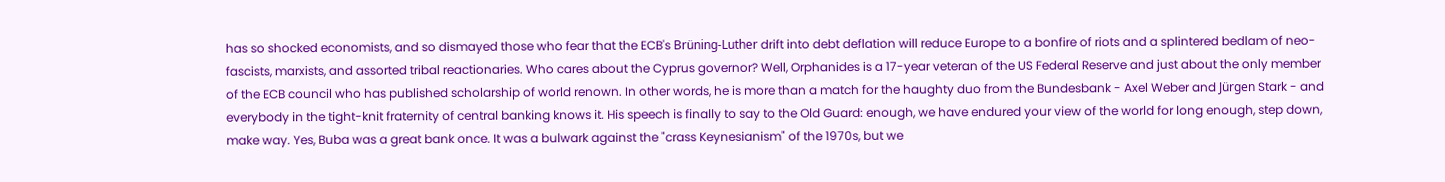has so shocked economists, and so dismayed those who fear that the ECB's Brüning-Luther drift into debt deflation will reduce Europe to a bonfire of riots and a splintered bedlam of neo-fascists, marxists, and assorted tribal reactionaries. Who cares about the Cyprus governor? Well, Orphanides is a 17-year veteran of the US Federal Reserve and just about the only member of the ECB council who has published scholarship of world renown. In other words, he is more than a match for the haughty duo from the Bundesbank - Axel Weber and Jürgen Stark - and everybody in the tight-knit fraternity of central banking knows it. His speech is finally to say to the Old Guard: enough, we have endured your view of the world for long enough, step down, make way. Yes, Buba was a great bank once. It was a bulwark against the "crass Keynesianism" of the 1970s, but we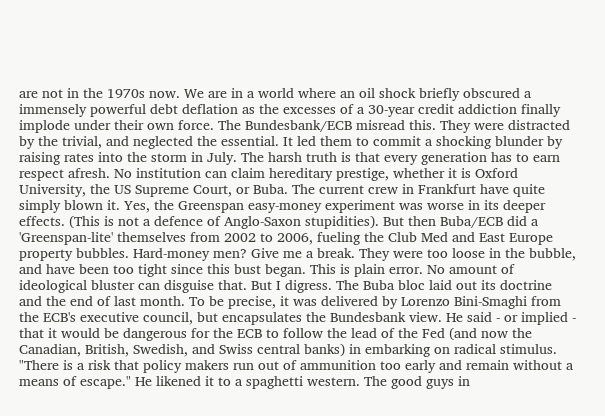are not in the 1970s now. We are in a world where an oil shock briefly obscured a immensely powerful debt deflation as the excesses of a 30-year credit addiction finally implode under their own force. The Bundesbank/ECB misread this. They were distracted by the trivial, and neglected the essential. It led them to commit a shocking blunder by raising rates into the storm in July. The harsh truth is that every generation has to earn respect afresh. No institution can claim hereditary prestige, whether it is Oxford University, the US Supreme Court, or Buba. The current crew in Frankfurt have quite simply blown it. Yes, the Greenspan easy-money experiment was worse in its deeper effects. (This is not a defence of Anglo-Saxon stupidities). But then Buba/ECB did a 'Greenspan-lite' themselves from 2002 to 2006, fueling the Club Med and East Europe property bubbles. Hard-money men? Give me a break. They were too loose in the bubble, and have been too tight since this bust began. This is plain error. No amount of ideological bluster can disguise that. But I digress. The Buba bloc laid out its doctrine and the end of last month. To be precise, it was delivered by Lorenzo Bini-Smaghi from the ECB's executive council, but encapsulates the Bundesbank view. He said - or implied - that it would be dangerous for the ECB to follow the lead of the Fed (and now the Canadian, British, Swedish, and Swiss central banks) in embarking on radical stimulus. "There is a risk that policy makers run out of ammunition too early and remain without a means of escape." He likened it to a spaghetti western. The good guys in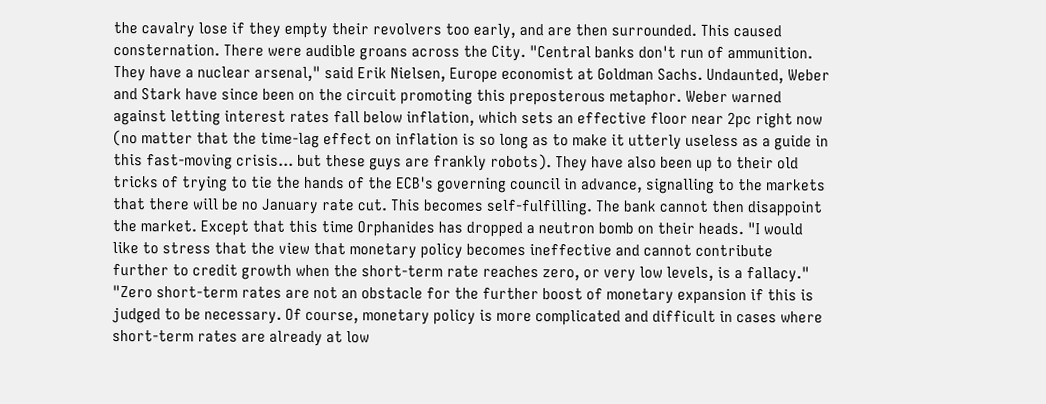the cavalry lose if they empty their revolvers too early, and are then surrounded. This caused consternation. There were audible groans across the City. "Central banks don't run of ammunition. They have a nuclear arsenal," said Erik Nielsen, Europe economist at Goldman Sachs. Undaunted, Weber and Stark have since been on the circuit promoting this preposterous metaphor. Weber warned against letting interest rates fall below inflation, which sets an effective floor near 2pc right now (no matter that the time-lag effect on inflation is so long as to make it utterly useless as a guide in this fast-moving crisis... but these guys are frankly robots). They have also been up to their old tricks of trying to tie the hands of the ECB's governing council in advance, signalling to the markets that there will be no January rate cut. This becomes self-fulfilling. The bank cannot then disappoint the market. Except that this time Orphanides has dropped a neutron bomb on their heads. "I would like to stress that the view that monetary policy becomes ineffective and cannot contribute further to credit growth when the short-term rate reaches zero, or very low levels, is a fallacy." "Zero short-term rates are not an obstacle for the further boost of monetary expansion if this is judged to be necessary. Of course, monetary policy is more complicated and difficult in cases where short-term rates are already at low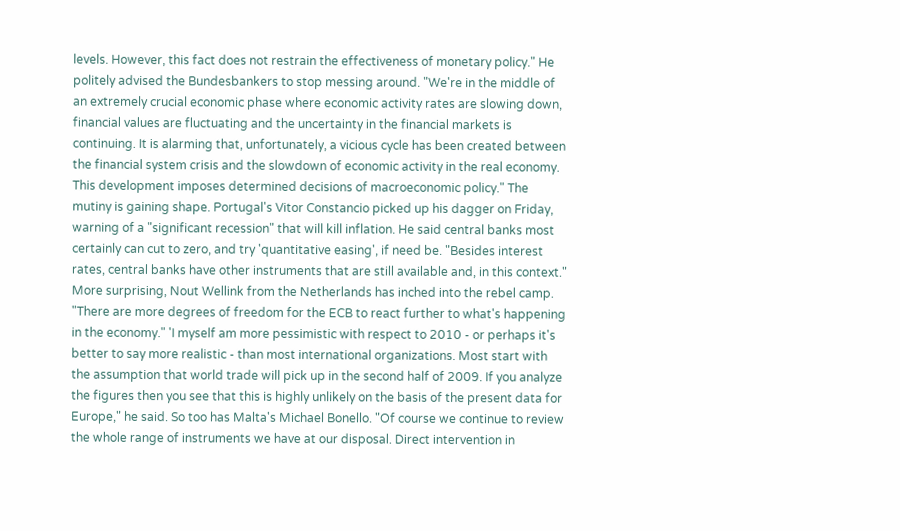levels. However, this fact does not restrain the effectiveness of monetary policy." He politely advised the Bundesbankers to stop messing around. "We're in the middle of an extremely crucial economic phase where economic activity rates are slowing down, financial values are fluctuating and the uncertainty in the financial markets is continuing. It is alarming that, unfortunately, a vicious cycle has been created between the financial system crisis and the slowdown of economic activity in the real economy. This development imposes determined decisions of macroeconomic policy." The mutiny is gaining shape. Portugal's Vitor Constancio picked up his dagger on Friday, warning of a "significant recession" that will kill inflation. He said central banks most certainly can cut to zero, and try 'quantitative easing', if need be. "Besides interest rates, central banks have other instruments that are still available and, in this context." More surprising, Nout Wellink from the Netherlands has inched into the rebel camp. "There are more degrees of freedom for the ECB to react further to what's happening in the economy." 'I myself am more pessimistic with respect to 2010 - or perhaps it's better to say more realistic - than most international organizations. Most start with the assumption that world trade will pick up in the second half of 2009. If you analyze the figures then you see that this is highly unlikely on the basis of the present data for Europe," he said. So too has Malta's Michael Bonello. "Of course we continue to review the whole range of instruments we have at our disposal. Direct intervention in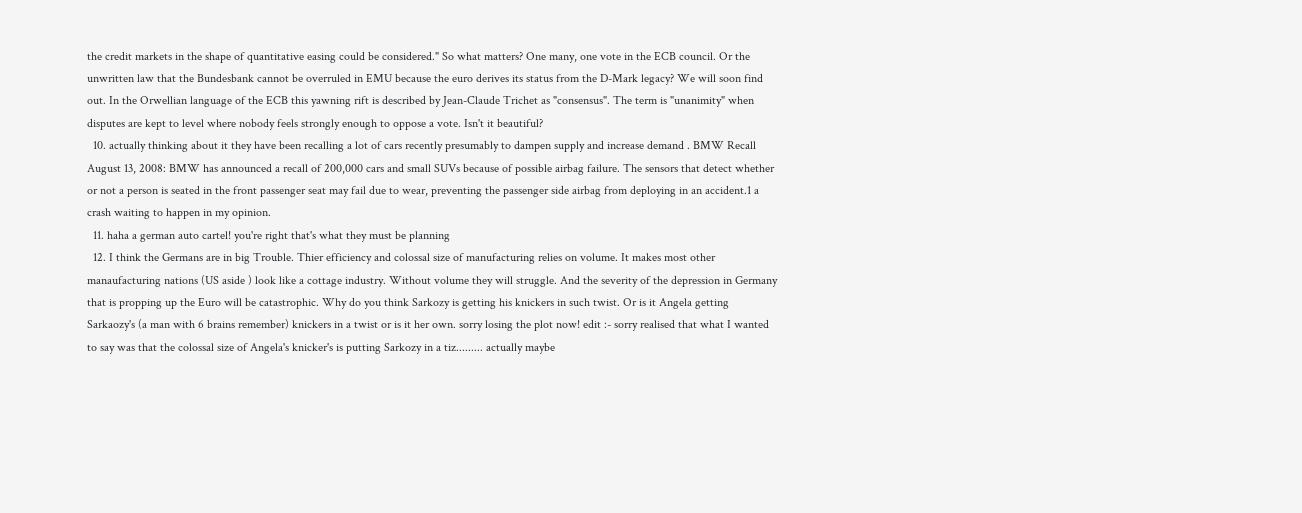the credit markets in the shape of quantitative easing could be considered." So what matters? One many, one vote in the ECB council. Or the unwritten law that the Bundesbank cannot be overruled in EMU because the euro derives its status from the D-Mark legacy? We will soon find out. In the Orwellian language of the ECB this yawning rift is described by Jean-Claude Trichet as "consensus". The term is "unanimity" when disputes are kept to level where nobody feels strongly enough to oppose a vote. Isn't it beautiful?
  10. actually thinking about it they have been recalling a lot of cars recently presumably to dampen supply and increase demand . BMW Recall August 13, 2008: BMW has announced a recall of 200,000 cars and small SUVs because of possible airbag failure. The sensors that detect whether or not a person is seated in the front passenger seat may fail due to wear, preventing the passenger side airbag from deploying in an accident.1 a crash waiting to happen in my opinion.
  11. haha a german auto cartel! you're right that's what they must be planning
  12. I think the Germans are in big Trouble. Thier efficiency and colossal size of manufacturing relies on volume. It makes most other manaufacturing nations (US aside ) look like a cottage industry. Without volume they will struggle. And the severity of the depression in Germany that is propping up the Euro will be catastrophic. Why do you think Sarkozy is getting his knickers in such twist. Or is it Angela getting Sarkaozy's (a man with 6 brains remember) knickers in a twist or is it her own. sorry losing the plot now! edit :- sorry realised that what I wanted to say was that the colossal size of Angela's knicker's is putting Sarkozy in a tiz......... actually maybe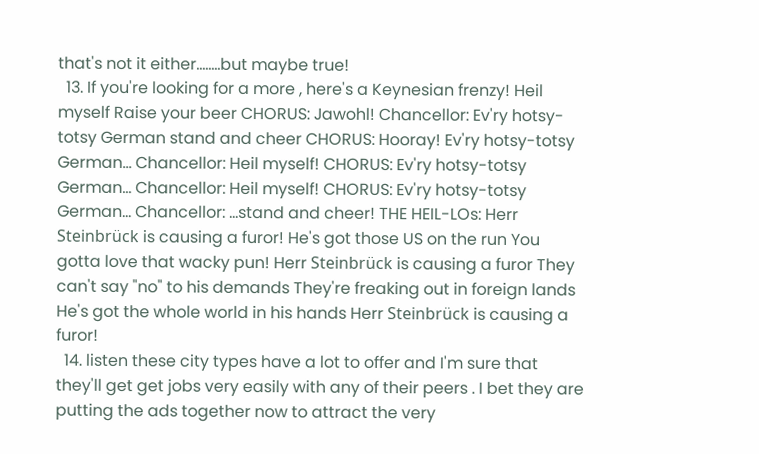that's not it either........but maybe true!
  13. If you're looking for a more , here's a Keynesian frenzy! Heil myself Raise your beer CHORUS: Jawohl! Chancellor: Ev'ry hotsy-totsy German stand and cheer CHORUS: Hooray! Ev'ry hotsy-totsy German... Chancellor: Heil myself! CHORUS: Ev'ry hotsy-totsy German... Chancellor: Heil myself! CHORUS: Ev'ry hotsy-totsy German... Chancellor: ...stand and cheer! THE HEIL-LOs: Herr Steinbrück is causing a furor! He's got those US on the run You gotta love that wacky pun! Herr Steinbrück is causing a furor They can't say "no" to his demands They're freaking out in foreign lands He's got the whole world in his hands Herr Steinbrück is causing a furor!
  14. listen these city types have a lot to offer and I'm sure that they'll get get jobs very easily with any of their peers . I bet they are putting the ads together now to attract the very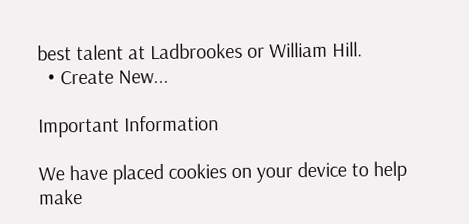best talent at Ladbrookes or William Hill.
  • Create New...

Important Information

We have placed cookies on your device to help make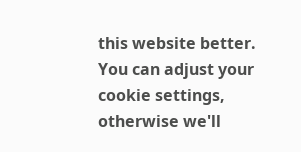this website better. You can adjust your cookie settings, otherwise we'll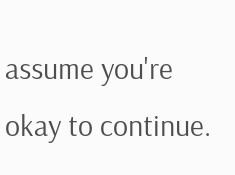assume you're okay to continue.